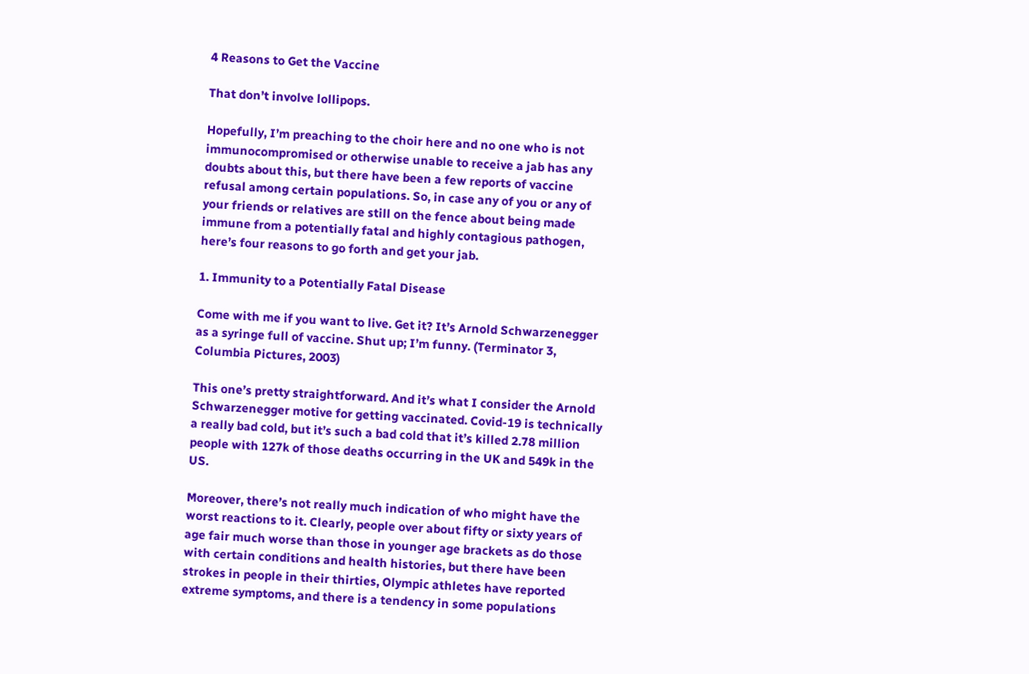4 Reasons to Get the Vaccine

That don’t involve lollipops.

Hopefully, I’m preaching to the choir here and no one who is not immunocompromised or otherwise unable to receive a jab has any doubts about this, but there have been a few reports of vaccine refusal among certain populations. So, in case any of you or any of your friends or relatives are still on the fence about being made immune from a potentially fatal and highly contagious pathogen, here’s four reasons to go forth and get your jab.

1. Immunity to a Potentially Fatal Disease

Come with me if you want to live. Get it? It’s Arnold Schwarzenegger as a syringe full of vaccine. Shut up; I’m funny. (Terminator 3, Columbia Pictures, 2003)

This one’s pretty straightforward. And it’s what I consider the Arnold Schwarzenegger motive for getting vaccinated. Covid-19 is technically a really bad cold, but it’s such a bad cold that it’s killed 2.78 million people with 127k of those deaths occurring in the UK and 549k in the US.

Moreover, there’s not really much indication of who might have the worst reactions to it. Clearly, people over about fifty or sixty years of age fair much worse than those in younger age brackets as do those with certain conditions and health histories, but there have been strokes in people in their thirties, Olympic athletes have reported extreme symptoms, and there is a tendency in some populations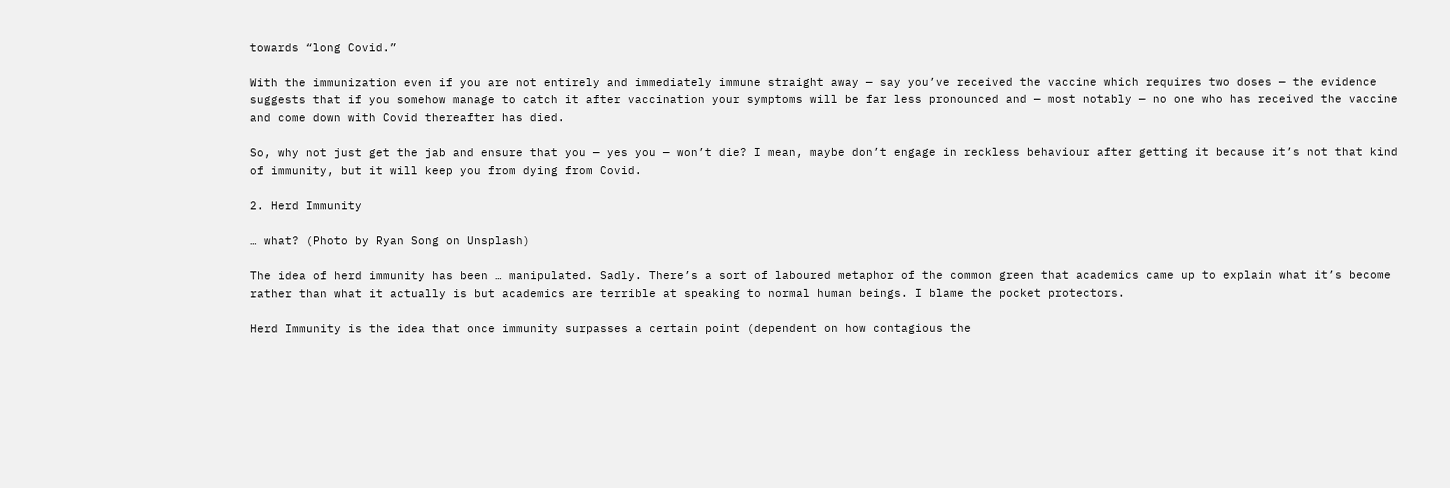towards “long Covid.”

With the immunization even if you are not entirely and immediately immune straight away — say you’ve received the vaccine which requires two doses — the evidence suggests that if you somehow manage to catch it after vaccination your symptoms will be far less pronounced and — most notably — no one who has received the vaccine and come down with Covid thereafter has died.

So, why not just get the jab and ensure that you — yes you — won’t die? I mean, maybe don’t engage in reckless behaviour after getting it because it’s not that kind of immunity, but it will keep you from dying from Covid.

2. Herd Immunity

… what? (Photo by Ryan Song on Unsplash)

The idea of herd immunity has been … manipulated. Sadly. There’s a sort of laboured metaphor of the common green that academics came up to explain what it’s become rather than what it actually is but academics are terrible at speaking to normal human beings. I blame the pocket protectors.

Herd Immunity is the idea that once immunity surpasses a certain point (dependent on how contagious the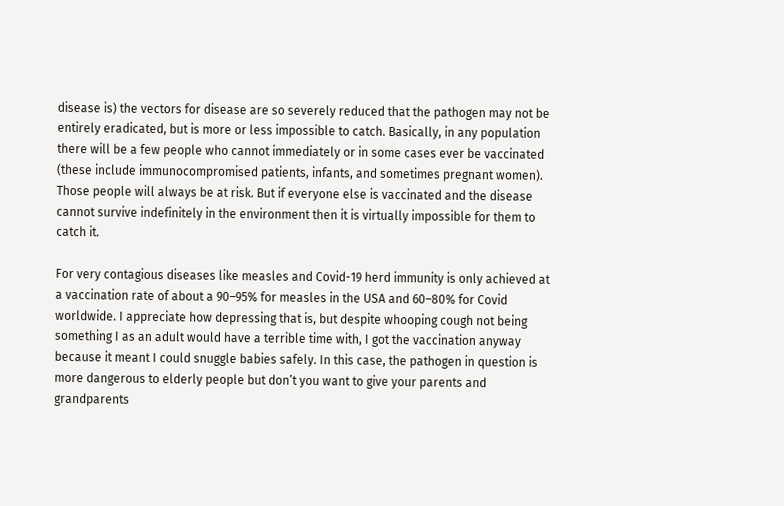disease is) the vectors for disease are so severely reduced that the pathogen may not be entirely eradicated, but is more or less impossible to catch. Basically, in any population there will be a few people who cannot immediately or in some cases ever be vaccinated (these include immunocompromised patients, infants, and sometimes pregnant women). Those people will always be at risk. But if everyone else is vaccinated and the disease cannot survive indefinitely in the environment then it is virtually impossible for them to catch it.

For very contagious diseases like measles and Covid-19 herd immunity is only achieved at a vaccination rate of about a 90–95% for measles in the USA and 60–80% for Covid worldwide. I appreciate how depressing that is, but despite whooping cough not being something I as an adult would have a terrible time with, I got the vaccination anyway because it meant I could snuggle babies safely. In this case, the pathogen in question is more dangerous to elderly people but don’t you want to give your parents and grandparents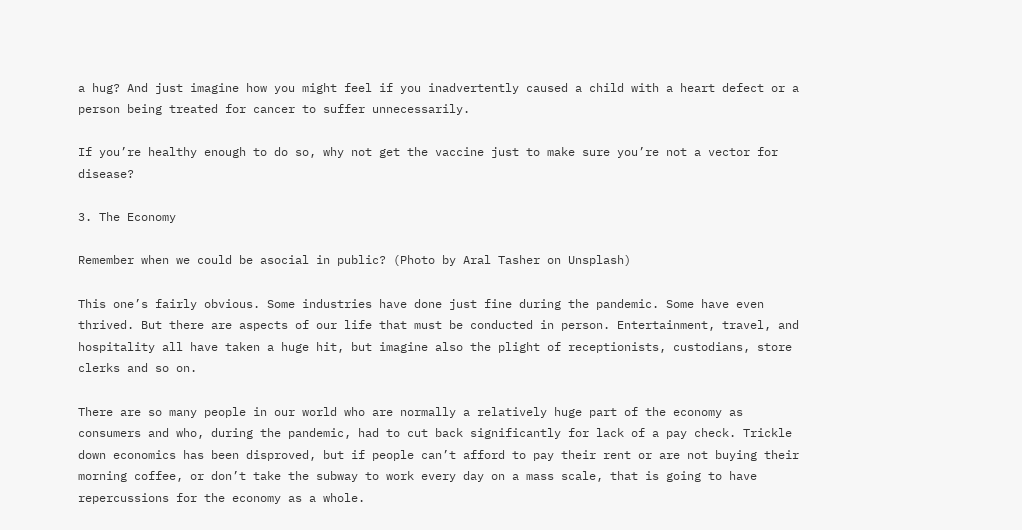a hug? And just imagine how you might feel if you inadvertently caused a child with a heart defect or a person being treated for cancer to suffer unnecessarily.

If you’re healthy enough to do so, why not get the vaccine just to make sure you’re not a vector for disease?

3. The Economy

Remember when we could be asocial in public? (Photo by Aral Tasher on Unsplash)

This one’s fairly obvious. Some industries have done just fine during the pandemic. Some have even thrived. But there are aspects of our life that must be conducted in person. Entertainment, travel, and hospitality all have taken a huge hit, but imagine also the plight of receptionists, custodians, store clerks and so on.

There are so many people in our world who are normally a relatively huge part of the economy as consumers and who, during the pandemic, had to cut back significantly for lack of a pay check. Trickle down economics has been disproved, but if people can’t afford to pay their rent or are not buying their morning coffee, or don’t take the subway to work every day on a mass scale, that is going to have repercussions for the economy as a whole.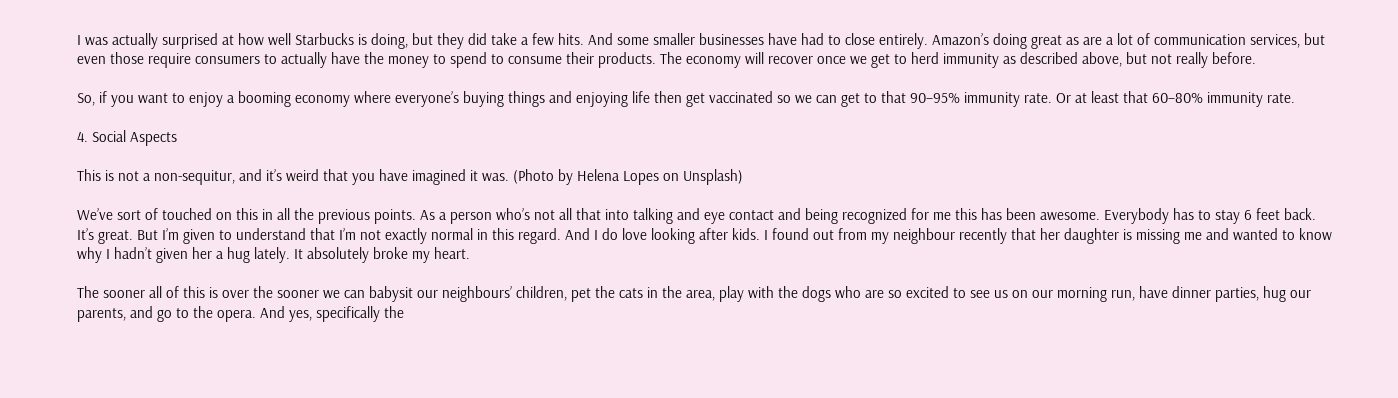I was actually surprised at how well Starbucks is doing, but they did take a few hits. And some smaller businesses have had to close entirely. Amazon’s doing great as are a lot of communication services, but even those require consumers to actually have the money to spend to consume their products. The economy will recover once we get to herd immunity as described above, but not really before.

So, if you want to enjoy a booming economy where everyone’s buying things and enjoying life then get vaccinated so we can get to that 90–95% immunity rate. Or at least that 60–80% immunity rate.

4. Social Aspects

This is not a non-sequitur, and it’s weird that you have imagined it was. (Photo by Helena Lopes on Unsplash)

We’ve sort of touched on this in all the previous points. As a person who’s not all that into talking and eye contact and being recognized for me this has been awesome. Everybody has to stay 6 feet back. It’s great. But I’m given to understand that I’m not exactly normal in this regard. And I do love looking after kids. I found out from my neighbour recently that her daughter is missing me and wanted to know why I hadn’t given her a hug lately. It absolutely broke my heart.

The sooner all of this is over the sooner we can babysit our neighbours’ children, pet the cats in the area, play with the dogs who are so excited to see us on our morning run, have dinner parties, hug our parents, and go to the opera. And yes, specifically the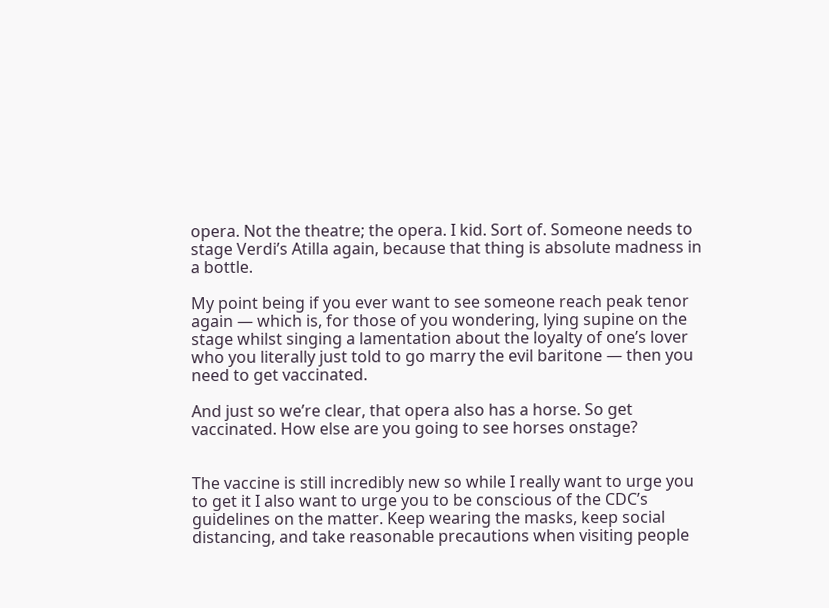opera. Not the theatre; the opera. I kid. Sort of. Someone needs to stage Verdi’s Atilla again, because that thing is absolute madness in a bottle.

My point being if you ever want to see someone reach peak tenor again — which is, for those of you wondering, lying supine on the stage whilst singing a lamentation about the loyalty of one’s lover who you literally just told to go marry the evil baritone — then you need to get vaccinated.

And just so we’re clear, that opera also has a horse. So get vaccinated. How else are you going to see horses onstage?


The vaccine is still incredibly new so while I really want to urge you to get it I also want to urge you to be conscious of the CDC’s guidelines on the matter. Keep wearing the masks, keep social distancing, and take reasonable precautions when visiting people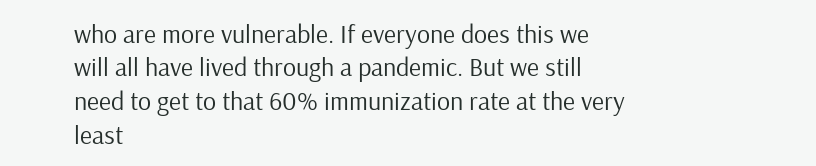who are more vulnerable. If everyone does this we will all have lived through a pandemic. But we still need to get to that 60% immunization rate at the very least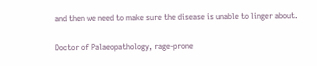and then we need to make sure the disease is unable to linger about.

Doctor of Palaeopathology, rage-prone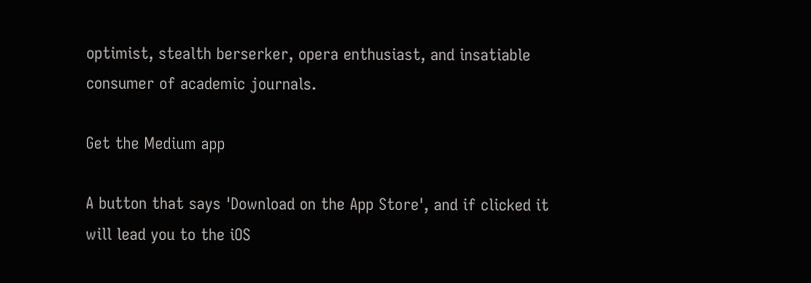optimist, stealth berserker, opera enthusiast, and insatiable consumer of academic journals.

Get the Medium app

A button that says 'Download on the App Store', and if clicked it will lead you to the iOS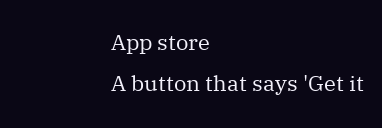App store
A button that says 'Get it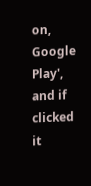on, Google Play', and if clicked it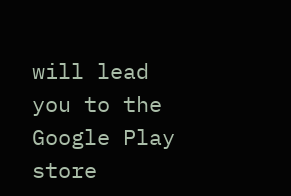will lead you to the Google Play store